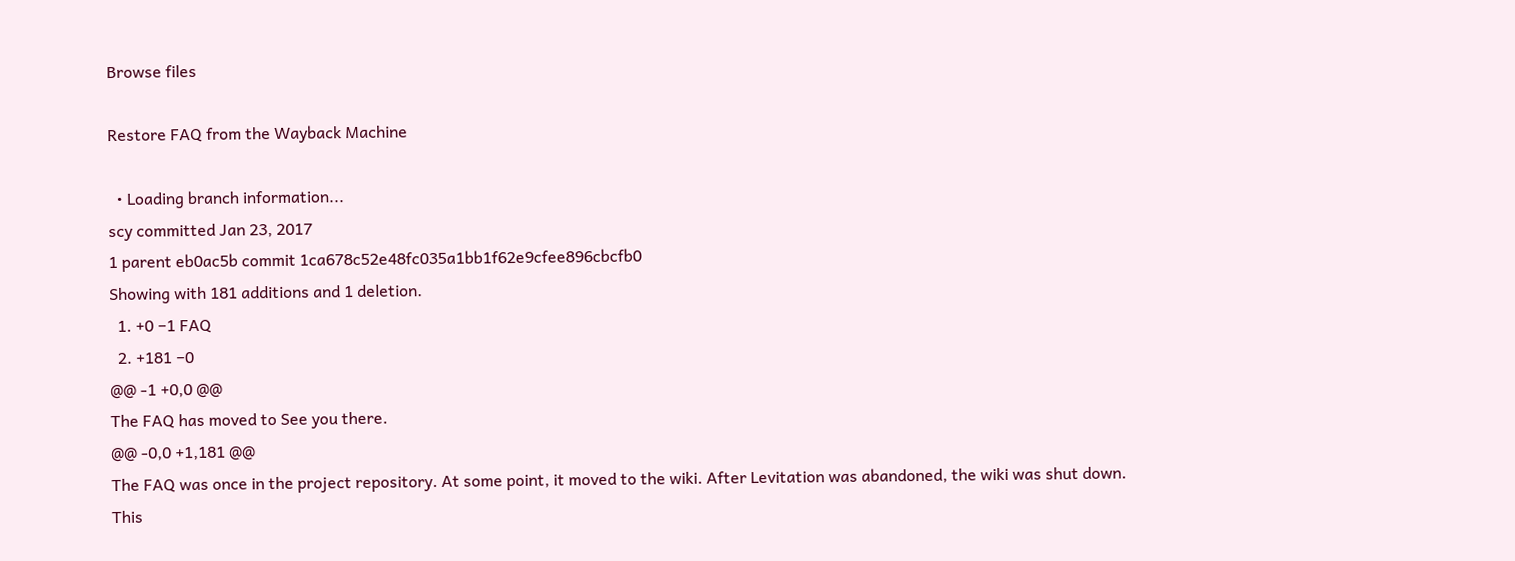Browse files

Restore FAQ from the Wayback Machine

  • Loading branch information...
scy committed Jan 23, 2017
1 parent eb0ac5b commit 1ca678c52e48fc035a1bb1f62e9cfee896cbcfb0
Showing with 181 additions and 1 deletion.
  1. +0 −1 FAQ
  2. +181 −0
@@ -1 +0,0 @@
The FAQ has moved to See you there.
@@ -0,0 +1,181 @@
The FAQ was once in the project repository. At some point, it moved to the wiki. After Levitation was abandoned, the wiki was shut down.
This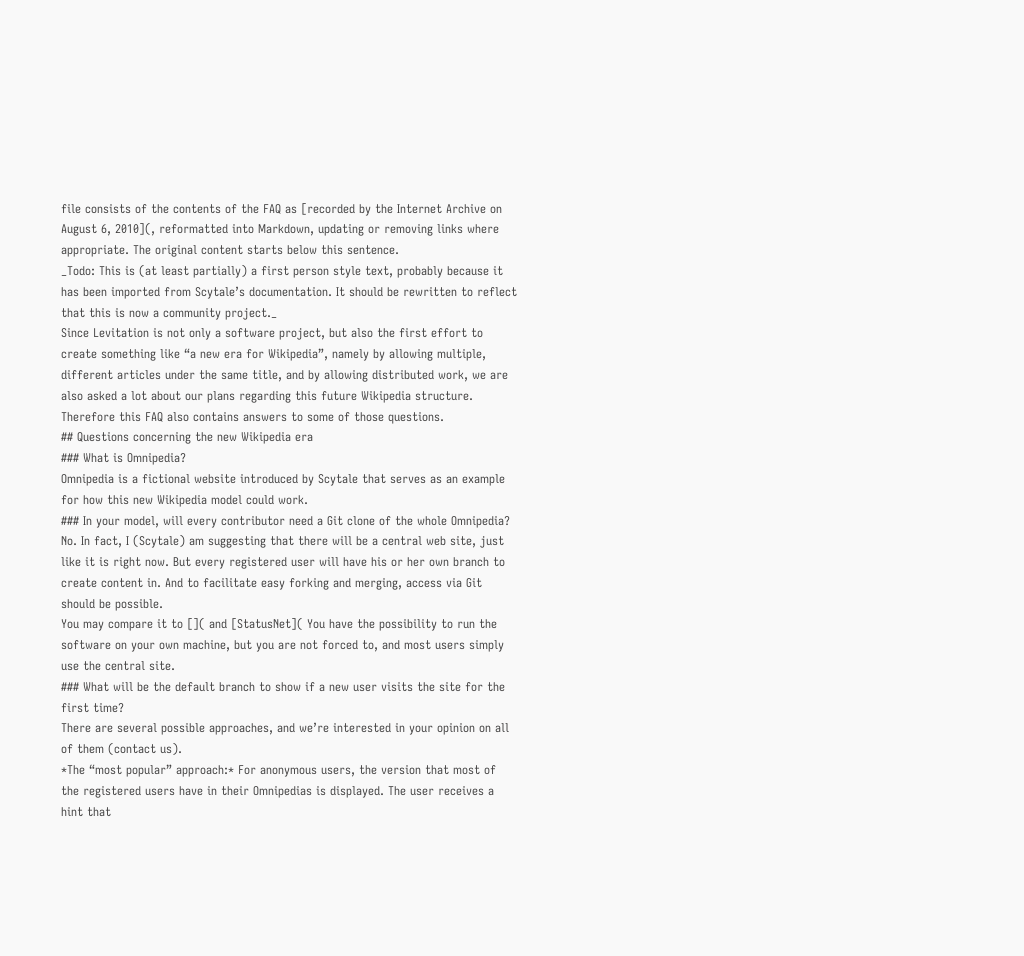file consists of the contents of the FAQ as [recorded by the Internet Archive on August 6, 2010](, reformatted into Markdown, updating or removing links where appropriate. The original content starts below this sentence.
_Todo: This is (at least partially) a first person style text, probably because it has been imported from Scytale’s documentation. It should be rewritten to reflect that this is now a community project._
Since Levitation is not only a software project, but also the first effort to create something like “a new era for Wikipedia”, namely by allowing multiple, different articles under the same title, and by allowing distributed work, we are also asked a lot about our plans regarding this future Wikipedia structure. Therefore this FAQ also contains answers to some of those questions.
## Questions concerning the new Wikipedia era
### What is Omnipedia?
Omnipedia is a fictional website introduced by Scytale that serves as an example for how this new Wikipedia model could work.
### In your model, will every contributor need a Git clone of the whole Omnipedia?
No. In fact, I (Scytale) am suggesting that there will be a central web site, just like it is right now. But every registered user will have his or her own branch to create content in. And to facilitate easy forking and merging, access via Git should be possible.
You may compare it to []( and [StatusNet]( You have the possibility to run the software on your own machine, but you are not forced to, and most users simply use the central site.
### What will be the default branch to show if a new user visits the site for the first time?
There are several possible approaches, and we’re interested in your opinion on all of them (contact us).
*The “most popular” approach:* For anonymous users, the version that most of the registered users have in their Omnipedias is displayed. The user receives a hint that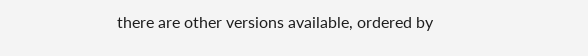there are other versions available, ordered by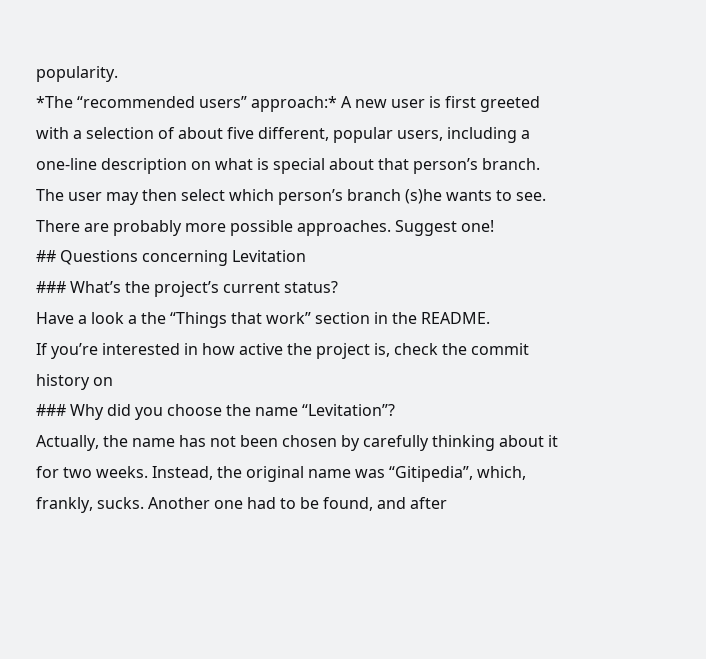popularity.
*The “recommended users” approach:* A new user is first greeted with a selection of about five different, popular users, including a one-line description on what is special about that person’s branch. The user may then select which person’s branch (s)he wants to see.
There are probably more possible approaches. Suggest one!
## Questions concerning Levitation
### What’s the project’s current status?
Have a look a the “Things that work” section in the README.
If you’re interested in how active the project is, check the commit history on
### Why did you choose the name “Levitation”?
Actually, the name has not been chosen by carefully thinking about it for two weeks. Instead, the original name was “Gitipedia”, which, frankly, sucks. Another one had to be found, and after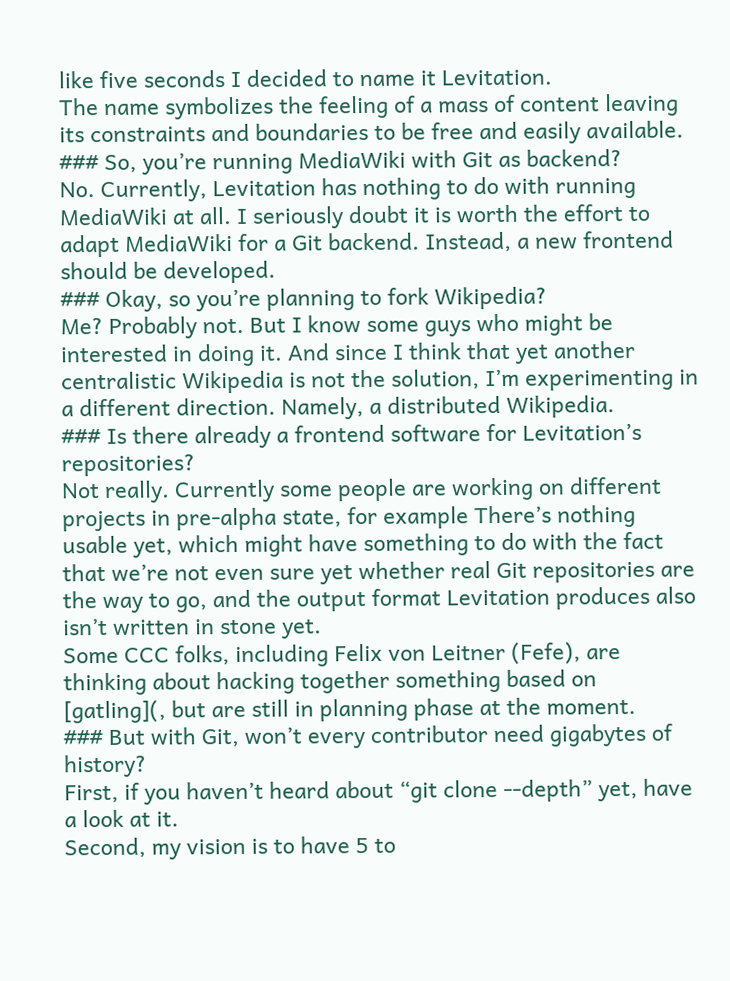like five seconds I decided to name it Levitation.
The name symbolizes the feeling of a mass of content leaving its constraints and boundaries to be free and easily available.
### So, you’re running MediaWiki with Git as backend?
No. Currently, Levitation has nothing to do with running MediaWiki at all. I seriously doubt it is worth the effort to adapt MediaWiki for a Git backend. Instead, a new frontend should be developed.
### Okay, so you’re planning to fork Wikipedia?
Me? Probably not. But I know some guys who might be interested in doing it. And since I think that yet another centralistic Wikipedia is not the solution, I’m experimenting in a different direction. Namely, a distributed Wikipedia.
### Is there already a frontend software for Levitation’s repositories?
Not really. Currently some people are working on different projects in pre-alpha state, for example There’s nothing usable yet, which might have something to do with the fact that we’re not even sure yet whether real Git repositories are the way to go, and the output format Levitation produces also isn’t written in stone yet.
Some CCC folks, including Felix von Leitner (Fefe), are thinking about hacking together something based on [gatling](, but are still in planning phase at the moment.
### But with Git, won’t every contributor need gigabytes of history?
First, if you haven’t heard about “git clone --depth” yet, have a look at it.
Second, my vision is to have 5 to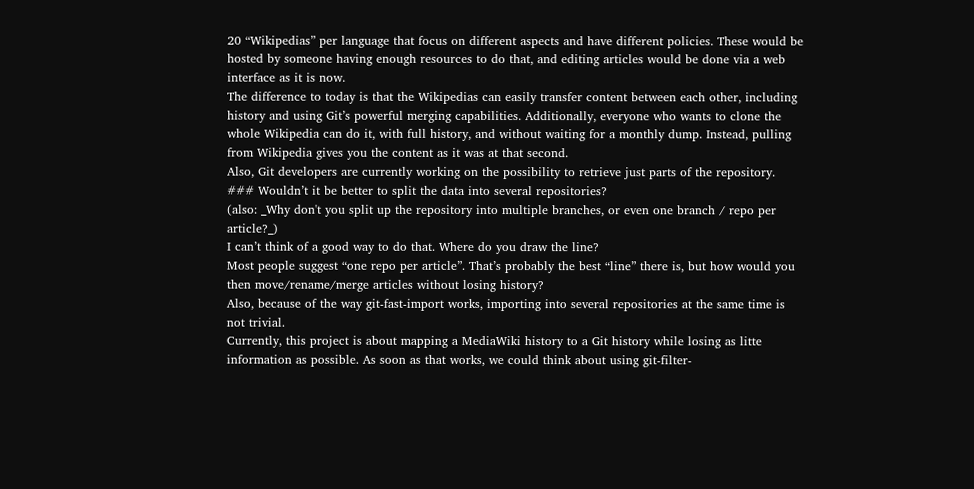20 “Wikipedias” per language that focus on different aspects and have different policies. These would be hosted by someone having enough resources to do that, and editing articles would be done via a web interface as it is now.
The difference to today is that the Wikipedias can easily transfer content between each other, including history and using Git’s powerful merging capabilities. Additionally, everyone who wants to clone the whole Wikipedia can do it, with full history, and without waiting for a monthly dump. Instead, pulling from Wikipedia gives you the content as it was at that second.
Also, Git developers are currently working on the possibility to retrieve just parts of the repository.
### Wouldn’t it be better to split the data into several repositories?
(also: _Why don't you split up the repository into multiple branches, or even one branch / repo per article?_)
I can’t think of a good way to do that. Where do you draw the line?
Most people suggest “one repo per article”. That’s probably the best “line” there is, but how would you then move/rename/merge articles without losing history?
Also, because of the way git-fast-import works, importing into several repositories at the same time is not trivial.
Currently, this project is about mapping a MediaWiki history to a Git history while losing as litte information as possible. As soon as that works, we could think about using git-filter-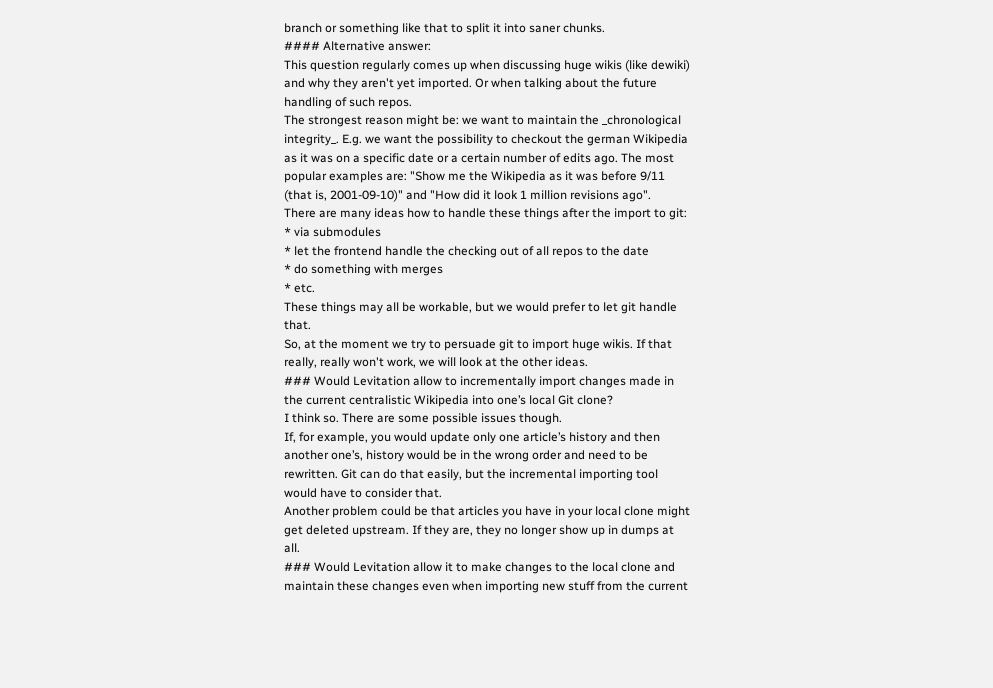branch or something like that to split it into saner chunks.
#### Alternative answer:
This question regularly comes up when discussing huge wikis (like dewiki) and why they aren't yet imported. Or when talking about the future handling of such repos.
The strongest reason might be: we want to maintain the _chronological integrity_. E.g. we want the possibility to checkout the german Wikipedia as it was on a specific date or a certain number of edits ago. The most popular examples are: "Show me the Wikipedia as it was before 9/11 (that is, 2001-09-10)" and "How did it look 1 million revisions ago".
There are many ideas how to handle these things after the import to git:
* via submodules
* let the frontend handle the checking out of all repos to the date
* do something with merges
* etc.
These things may all be workable, but we would prefer to let git handle that.
So, at the moment we try to persuade git to import huge wikis. If that really, really won't work, we will look at the other ideas.
### Would Levitation allow to incrementally import changes made in the current centralistic Wikipedia into one’s local Git clone?
I think so. There are some possible issues though.
If, for example, you would update only one article’s history and then another one’s, history would be in the wrong order and need to be rewritten. Git can do that easily, but the incremental importing tool would have to consider that.
Another problem could be that articles you have in your local clone might get deleted upstream. If they are, they no longer show up in dumps at all.
### Would Levitation allow it to make changes to the local clone and maintain these changes even when importing new stuff from the current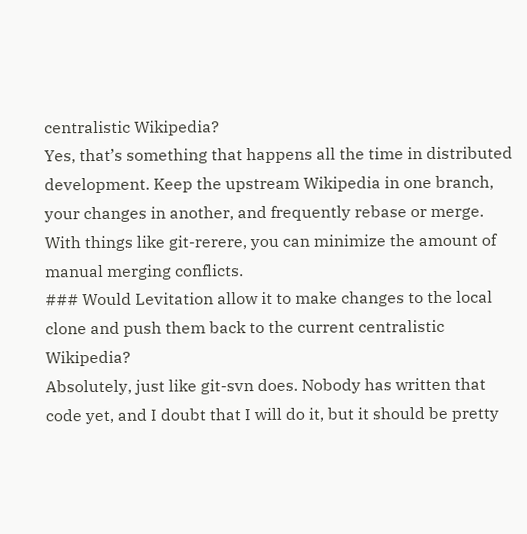centralistic Wikipedia?
Yes, that’s something that happens all the time in distributed development. Keep the upstream Wikipedia in one branch, your changes in another, and frequently rebase or merge. With things like git-rerere, you can minimize the amount of manual merging conflicts.
### Would Levitation allow it to make changes to the local clone and push them back to the current centralistic Wikipedia?
Absolutely, just like git-svn does. Nobody has written that code yet, and I doubt that I will do it, but it should be pretty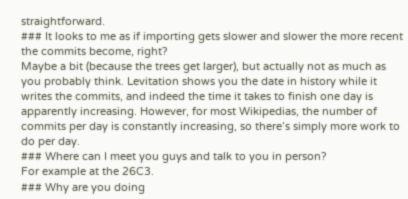straightforward.
### It looks to me as if importing gets slower and slower the more recent the commits become, right?
Maybe a bit (because the trees get larger), but actually not as much as you probably think. Levitation shows you the date in history while it writes the commits, and indeed the time it takes to finish one day is apparently increasing. However, for most Wikipedias, the number of commits per day is constantly increasing, so there’s simply more work to do per day.
### Where can I meet you guys and talk to you in person?
For example at the 26C3.
### Why are you doing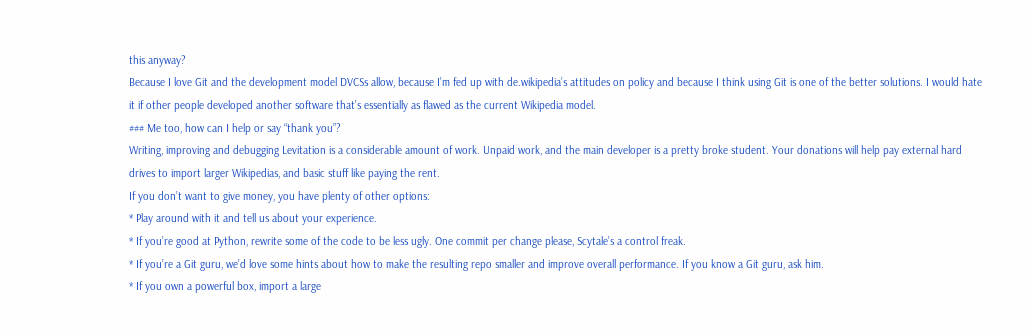this anyway?
Because I love Git and the development model DVCSs allow, because I’m fed up with de.wikipedia’s attitudes on policy and because I think using Git is one of the better solutions. I would hate it if other people developed another software that’s essentially as flawed as the current Wikipedia model.
### Me too, how can I help or say “thank you”?
Writing, improving and debugging Levitation is a considerable amount of work. Unpaid work, and the main developer is a pretty broke student. Your donations will help pay external hard drives to import larger Wikipedias, and basic stuff like paying the rent.
If you don’t want to give money, you have plenty of other options:
* Play around with it and tell us about your experience.
* If you’re good at Python, rewrite some of the code to be less ugly. One commit per change please, Scytale’s a control freak.
* If you’re a Git guru, we’d love some hints about how to make the resulting repo smaller and improve overall performance. If you know a Git guru, ask him.
* If you own a powerful box, import a large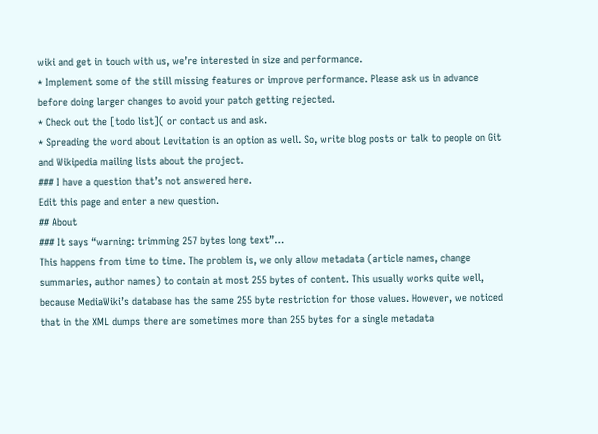wiki and get in touch with us, we’re interested in size and performance.
* Implement some of the still missing features or improve performance. Please ask us in advance before doing larger changes to avoid your patch getting rejected.
* Check out the [todo list]( or contact us and ask.
* Spreading the word about Levitation is an option as well. So, write blog posts or talk to people on Git and Wikipedia mailing lists about the project.
### I have a question that’s not answered here.
Edit this page and enter a new question.
## About
### It says “warning: trimming 257 bytes long text”…
This happens from time to time. The problem is, we only allow metadata (article names, change summaries, author names) to contain at most 255 bytes of content. This usually works quite well, because MediaWiki’s database has the same 255 byte restriction for those values. However, we noticed that in the XML dumps there are sometimes more than 255 bytes for a single metadata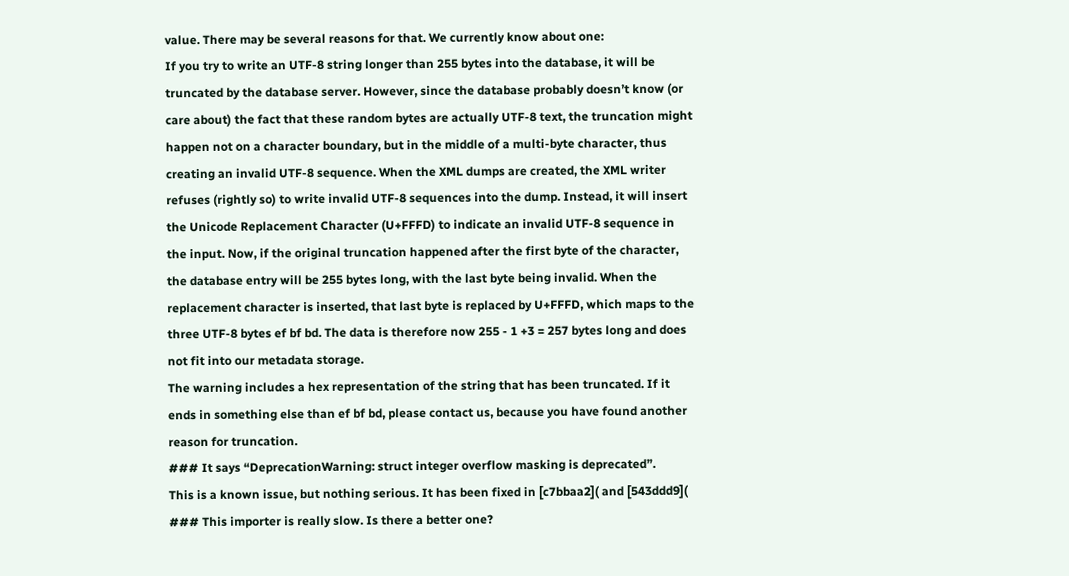value. There may be several reasons for that. We currently know about one:
If you try to write an UTF-8 string longer than 255 bytes into the database, it will be truncated by the database server. However, since the database probably doesn’t know (or care about) the fact that these random bytes are actually UTF-8 text, the truncation might happen not on a character boundary, but in the middle of a multi-byte character, thus creating an invalid UTF-8 sequence. When the XML dumps are created, the XML writer refuses (rightly so) to write invalid UTF-8 sequences into the dump. Instead, it will insert the Unicode Replacement Character (U+FFFD) to indicate an invalid UTF-8 sequence in the input. Now, if the original truncation happened after the first byte of the character, the database entry will be 255 bytes long, with the last byte being invalid. When the replacement character is inserted, that last byte is replaced by U+FFFD, which maps to the three UTF-8 bytes ef bf bd. The data is therefore now 255 - 1 +3 = 257 bytes long and does not fit into our metadata storage.
The warning includes a hex representation of the string that has been truncated. If it ends in something else than ef bf bd, please contact us, because you have found another reason for truncation.
### It says “DeprecationWarning: struct integer overflow masking is deprecated”.
This is a known issue, but nothing serious. It has been fixed in [c7bbaa2]( and [543ddd9](
### This importer is really slow. Is there a better one?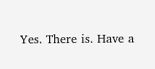Yes. There is. Have a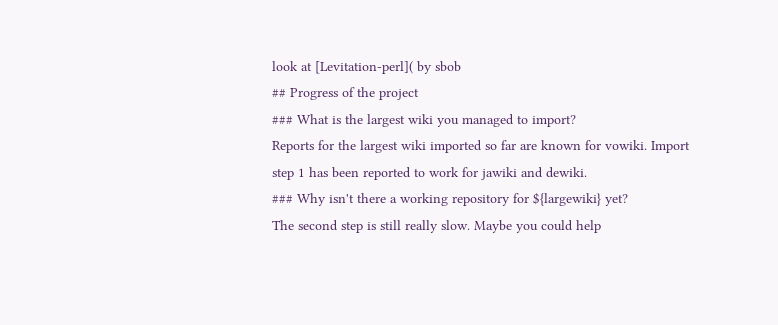look at [Levitation-perl]( by sbob
## Progress of the project
### What is the largest wiki you managed to import?
Reports for the largest wiki imported so far are known for vowiki. Import step 1 has been reported to work for jawiki and dewiki.
### Why isn't there a working repository for ${largewiki} yet?
The second step is still really slow. Maybe you could help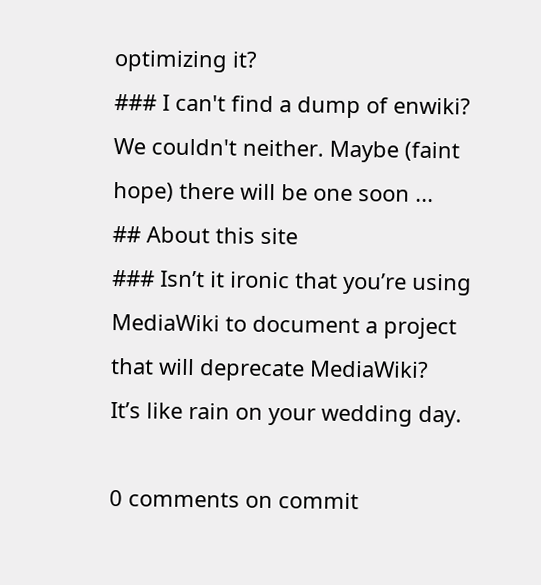optimizing it?
### I can't find a dump of enwiki?
We couldn't neither. Maybe (faint hope) there will be one soon ...
## About this site
### Isn’t it ironic that you’re using MediaWiki to document a project that will deprecate MediaWiki?
It’s like rain on your wedding day.

0 comments on commit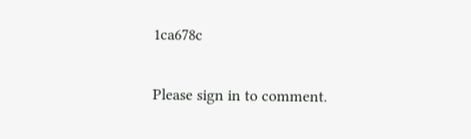1ca678c

Please sign in to comment.